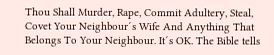Thou Shall Murder, Rape, Commit Adultery, Steal, Covet Your Neighbour´s Wife And Anything That Belongs To Your Neighbour. It´s OK. The Bible tells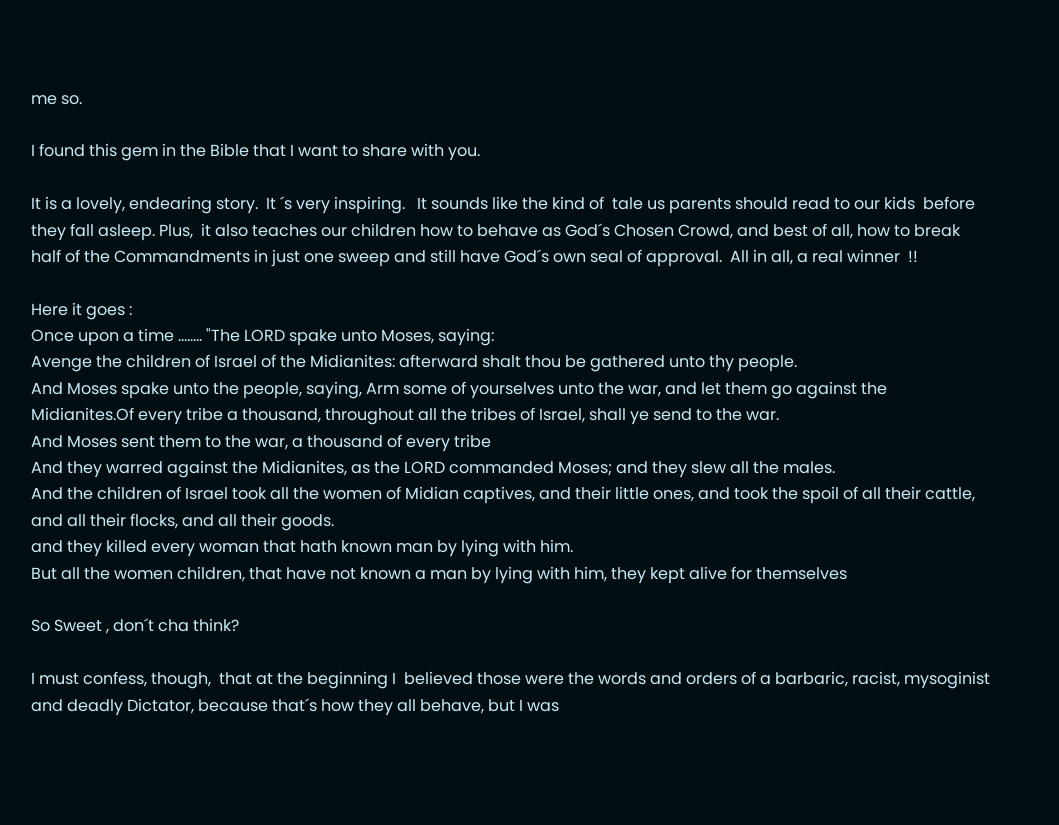me so.

I found this gem in the Bible that I want to share with you.

It is a lovely, endearing story.  It ´s very inspiring.   It sounds like the kind of  tale us parents should read to our kids  before they fall asleep. Plus,  it also teaches our children how to behave as God´s Chosen Crowd, and best of all, how to break half of the Commandments in just one sweep and still have God´s own seal of approval.  All in all, a real winner  !!

Here it goes :
Once upon a time ........ "The LORD spake unto Moses, saying:
Avenge the children of Israel of the Midianites: afterward shalt thou be gathered unto thy people.
And Moses spake unto the people, saying, Arm some of yourselves unto the war, and let them go against the Midianites.Of every tribe a thousand, throughout all the tribes of Israel, shall ye send to the war.
And Moses sent them to the war, a thousand of every tribe
And they warred against the Midianites, as the LORD commanded Moses; and they slew all the males.
And the children of Israel took all the women of Midian captives, and their little ones, and took the spoil of all their cattle, and all their flocks, and all their goods.
and they killed every woman that hath known man by lying with him.
But all the women children, that have not known a man by lying with him, they kept alive for themselves

So Sweet , don´t cha think?

I must confess, though,  that at the beginning I  believed those were the words and orders of a barbaric, racist, mysoginist and deadly Dictator, because that´s how they all behave, but I was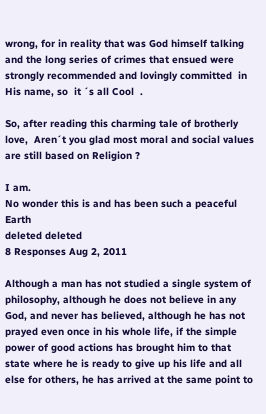wrong, for in reality that was God himself talking and the long series of crimes that ensued were strongly recommended and lovingly committed  in His name, so  it ´s all Cool  .

So, after reading this charming tale of brotherly love,  Aren´t you glad most moral and social values are still based on Religion ?

I am.
No wonder this is and has been such a peaceful Earth
deleted deleted
8 Responses Aug 2, 2011

Although a man has not studied a single system of philosophy, although he does not believe in any God, and never has believed, although he has not prayed even once in his whole life, if the simple power of good actions has brought him to that state where he is ready to give up his life and all else for others, he has arrived at the same point to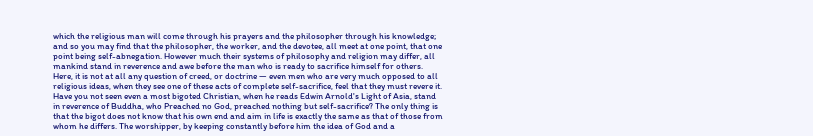which the religious man will come through his prayers and the philosopher through his knowledge; and so you may find that the philosopher, the worker, and the devotee, all meet at one point, that one point being self-abnegation. However much their systems of philosophy and religion may differ, all mankind stand in reverence and awe before the man who is ready to sacrifice himself for others. Here, it is not at all any question of creed, or doctrine — even men who are very much opposed to all religious ideas, when they see one of these acts of complete self-sacrifice, feel that they must revere it. Have you not seen even a most bigoted Christian, when he reads Edwin Arnold's Light of Asia, stand in reverence of Buddha, who Preached no God, preached nothing but self-sacrifice? The only thing is that the bigot does not know that his own end and aim in life is exactly the same as that of those from whom he differs. The worshipper, by keeping constantly before him the idea of God and a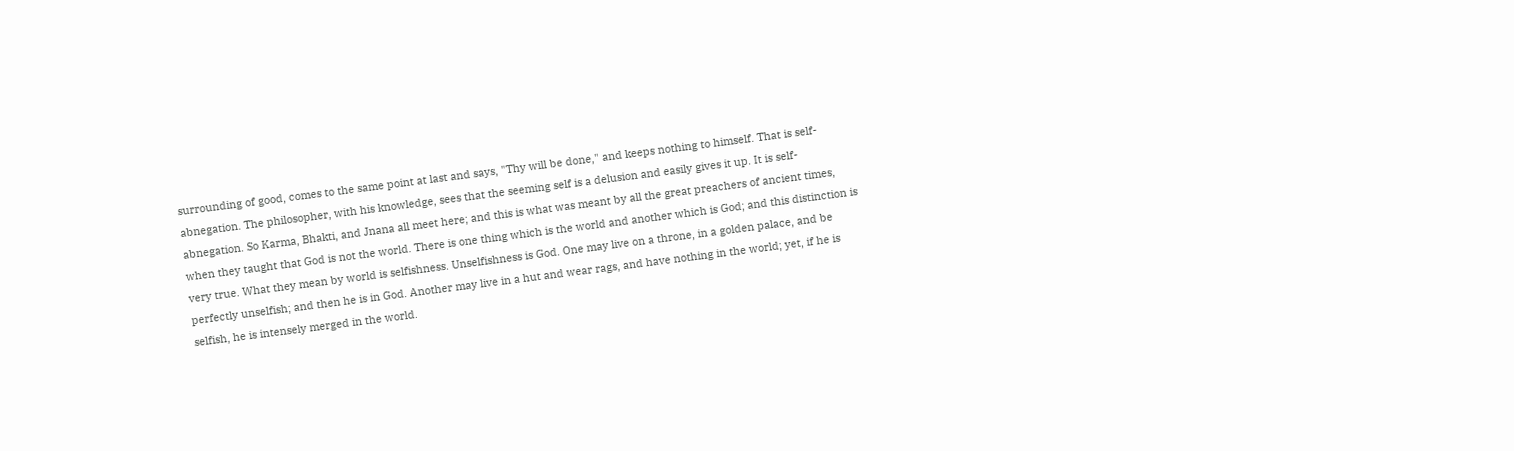surrounding of good, comes to the same point at last and says, "Thy will be done," and keeps nothing to himself. That is self-abnegation. The philosopher, with his knowledge, sees that the seeming self is a delusion and easily gives it up. It is self-abnegation. So Karma, Bhakti, and Jnana all meet here; and this is what was meant by all the great preachers of ancient times, when they taught that God is not the world. There is one thing which is the world and another which is God; and this distinction is very true. What they mean by world is selfishness. Unselfishness is God. One may live on a throne, in a golden palace, and be perfectly unselfish; and then he is in God. Another may live in a hut and wear rags, and have nothing in the world; yet, if he is selfish, he is intensely merged in the world.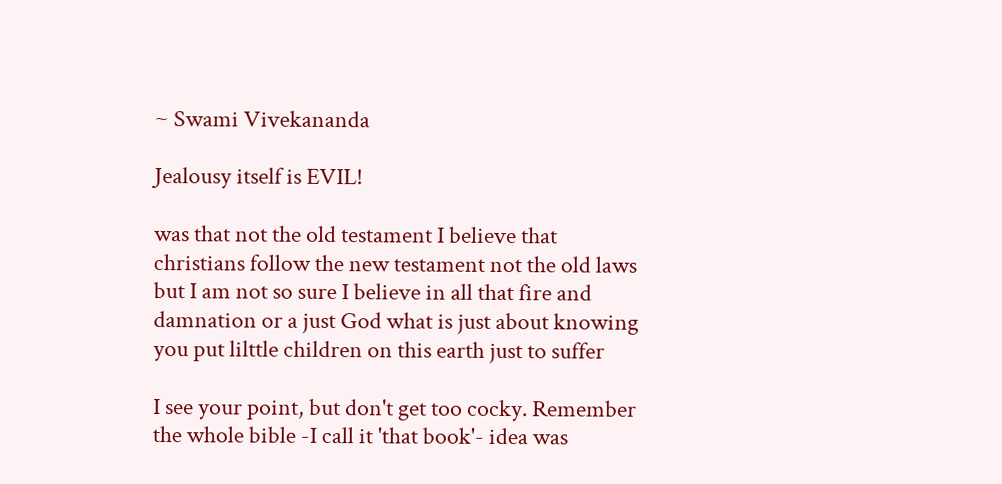~ Swami Vivekananda

Jealousy itself is EVIL!

was that not the old testament I believe that christians follow the new testament not the old laws but I am not so sure I believe in all that fire and damnation or a just God what is just about knowing you put lilttle children on this earth just to suffer

I see your point, but don't get too cocky. Remember the whole bible -I call it 'that book'- idea was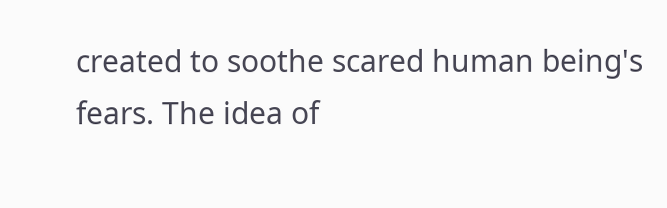created to soothe scared human being's fears. The idea of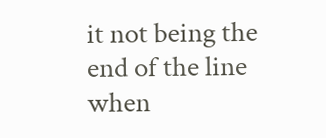it not being the end of the line when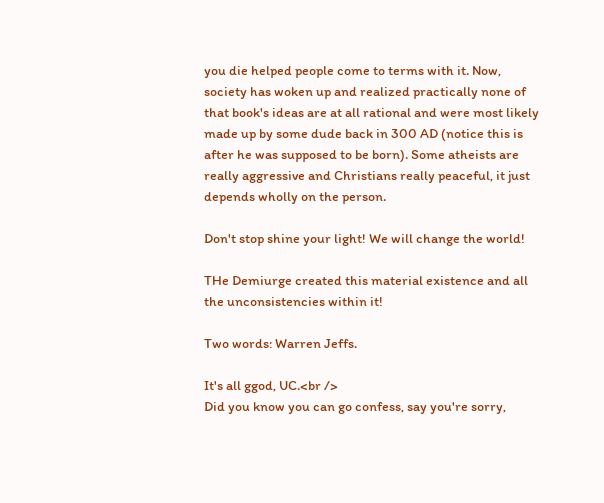you die helped people come to terms with it. Now, society has woken up and realized practically none of that book's ideas are at all rational and were most likely made up by some dude back in 300 AD (notice this is after he was supposed to be born). Some atheists are really aggressive and Christians really peaceful, it just depends wholly on the person.

Don't stop shine your light! We will change the world!

THe Demiurge created this material existence and all the unconsistencies within it!

Two words: Warren Jeffs.

It's all ggod, UC.<br />
Did you know you can go confess, say you're sorry,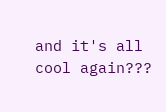and it's all cool again???